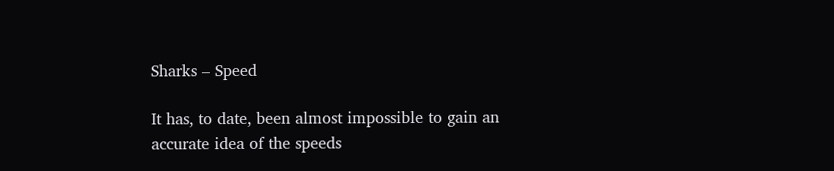Sharks – Speed

It has, to date, been almost impossible to gain an accurate idea of the speeds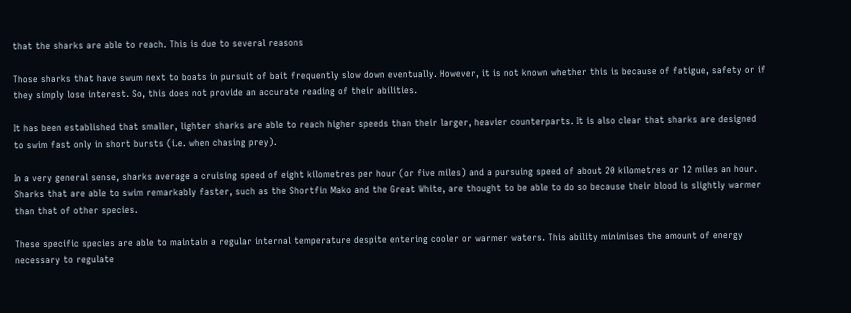that the sharks are able to reach. This is due to several reasons

Those sharks that have swum next to boats in pursuit of bait frequently slow down eventually. However, it is not known whether this is because of fatigue, safety or if they simply lose interest. So, this does not provide an accurate reading of their abilities.

It has been established that smaller, lighter sharks are able to reach higher speeds than their larger, heavier counterparts. It is also clear that sharks are designed to swim fast only in short bursts (i.e. when chasing prey).

In a very general sense, sharks average a cruising speed of eight kilometres per hour (or five miles) and a pursuing speed of about 20 kilometres or 12 miles an hour. Sharks that are able to swim remarkably faster, such as the Shortfin Mako and the Great White, are thought to be able to do so because their blood is slightly warmer than that of other species.

These specific species are able to maintain a regular internal temperature despite entering cooler or warmer waters. This ability minimises the amount of energy necessary to regulate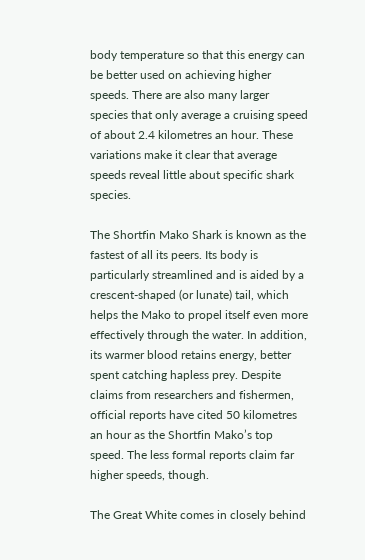body temperature so that this energy can be better used on achieving higher speeds. There are also many larger species that only average a cruising speed of about 2.4 kilometres an hour. These variations make it clear that average speeds reveal little about specific shark species.

The Shortfin Mako Shark is known as the fastest of all its peers. Its body is particularly streamlined and is aided by a crescent-shaped (or lunate) tail, which helps the Mako to propel itself even more effectively through the water. In addition, its warmer blood retains energy, better spent catching hapless prey. Despite claims from researchers and fishermen, official reports have cited 50 kilometres an hour as the Shortfin Mako’s top speed. The less formal reports claim far higher speeds, though.

The Great White comes in closely behind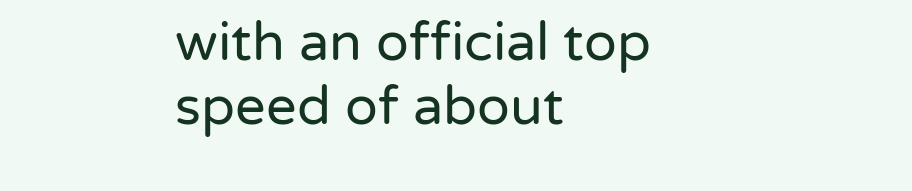with an official top speed of about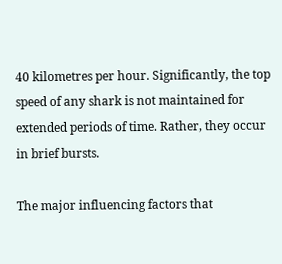40 kilometres per hour. Significantly, the top speed of any shark is not maintained for extended periods of time. Rather, they occur in brief bursts.

The major influencing factors that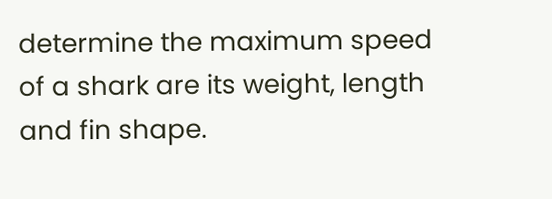determine the maximum speed of a shark are its weight, length and fin shape.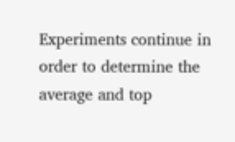Experiments continue in order to determine the average and top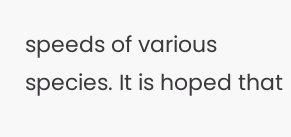speeds of various species. It is hoped that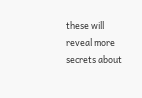these will reveal more secrets about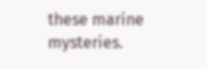these marine mysteries.